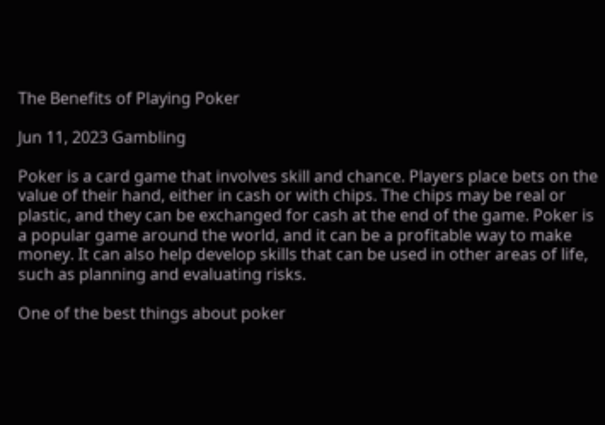The Benefits of Playing Poker

Jun 11, 2023 Gambling

Poker is a card game that involves skill and chance. Players place bets on the value of their hand, either in cash or with chips. The chips may be real or plastic, and they can be exchanged for cash at the end of the game. Poker is a popular game around the world, and it can be a profitable way to make money. It can also help develop skills that can be used in other areas of life, such as planning and evaluating risks.

One of the best things about poker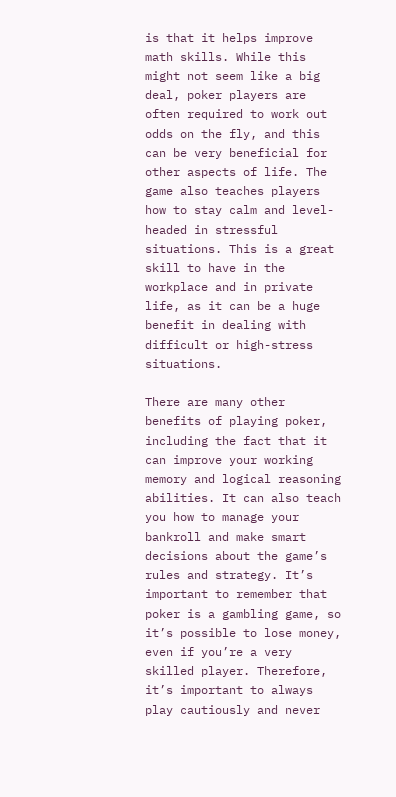is that it helps improve math skills. While this might not seem like a big deal, poker players are often required to work out odds on the fly, and this can be very beneficial for other aspects of life. The game also teaches players how to stay calm and level-headed in stressful situations. This is a great skill to have in the workplace and in private life, as it can be a huge benefit in dealing with difficult or high-stress situations.

There are many other benefits of playing poker, including the fact that it can improve your working memory and logical reasoning abilities. It can also teach you how to manage your bankroll and make smart decisions about the game’s rules and strategy. It’s important to remember that poker is a gambling game, so it’s possible to lose money, even if you’re a very skilled player. Therefore, it’s important to always play cautiously and never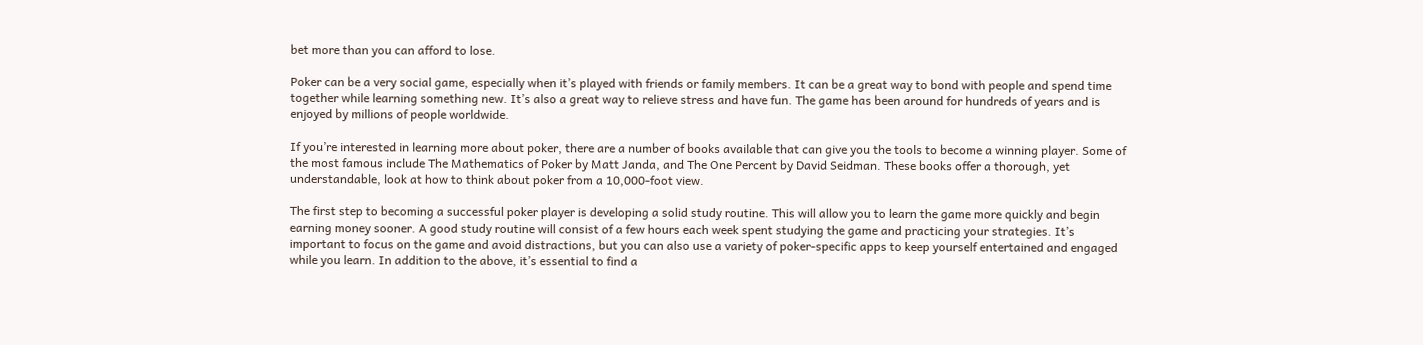bet more than you can afford to lose.

Poker can be a very social game, especially when it’s played with friends or family members. It can be a great way to bond with people and spend time together while learning something new. It’s also a great way to relieve stress and have fun. The game has been around for hundreds of years and is enjoyed by millions of people worldwide.

If you’re interested in learning more about poker, there are a number of books available that can give you the tools to become a winning player. Some of the most famous include The Mathematics of Poker by Matt Janda, and The One Percent by David Seidman. These books offer a thorough, yet understandable, look at how to think about poker from a 10,000-foot view.

The first step to becoming a successful poker player is developing a solid study routine. This will allow you to learn the game more quickly and begin earning money sooner. A good study routine will consist of a few hours each week spent studying the game and practicing your strategies. It’s important to focus on the game and avoid distractions, but you can also use a variety of poker-specific apps to keep yourself entertained and engaged while you learn. In addition to the above, it’s essential to find a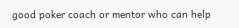good poker coach or mentor who can help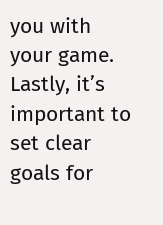you with your game. Lastly, it’s important to set clear goals for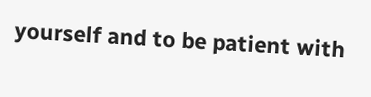yourself and to be patient with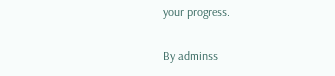your progress.

By adminss